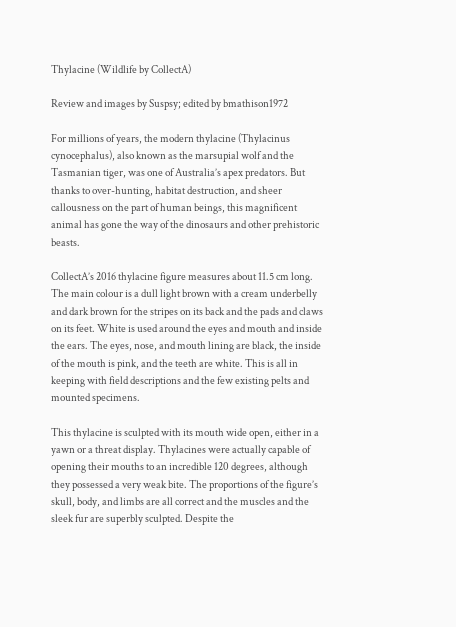Thylacine (Wildlife by CollectA)

Review and images by Suspsy; edited by bmathison1972

For millions of years, the modern thylacine (Thylacinus cynocephalus), also known as the marsupial wolf and the Tasmanian tiger, was one of Australia’s apex predators. But thanks to over-hunting, habitat destruction, and sheer callousness on the part of human beings, this magnificent animal has gone the way of the dinosaurs and other prehistoric beasts.

CollectA’s 2016 thylacine figure measures about 11.5 cm long. The main colour is a dull light brown with a cream underbelly and dark brown for the stripes on its back and the pads and claws on its feet. White is used around the eyes and mouth and inside the ears. The eyes, nose, and mouth lining are black, the inside of the mouth is pink, and the teeth are white. This is all in keeping with field descriptions and the few existing pelts and mounted specimens.

This thylacine is sculpted with its mouth wide open, either in a yawn or a threat display. Thylacines were actually capable of opening their mouths to an incredible 120 degrees, although they possessed a very weak bite. The proportions of the figure’s skull, body, and limbs are all correct and the muscles and the sleek fur are superbly sculpted. Despite the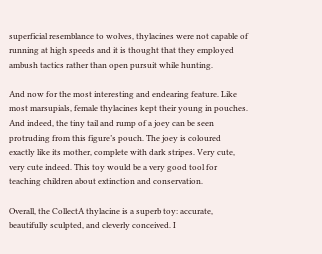superficial resemblance to wolves, thylacines were not capable of running at high speeds and it is thought that they employed ambush tactics rather than open pursuit while hunting.

And now for the most interesting and endearing feature. Like most marsupials, female thylacines kept their young in pouches. And indeed, the tiny tail and rump of a joey can be seen protruding from this figure’s pouch. The joey is coloured exactly like its mother, complete with dark stripes. Very cute, very cute indeed. This toy would be a very good tool for teaching children about extinction and conservation.

Overall, the CollectA thylacine is a superb toy: accurate, beautifully sculpted, and cleverly conceived. I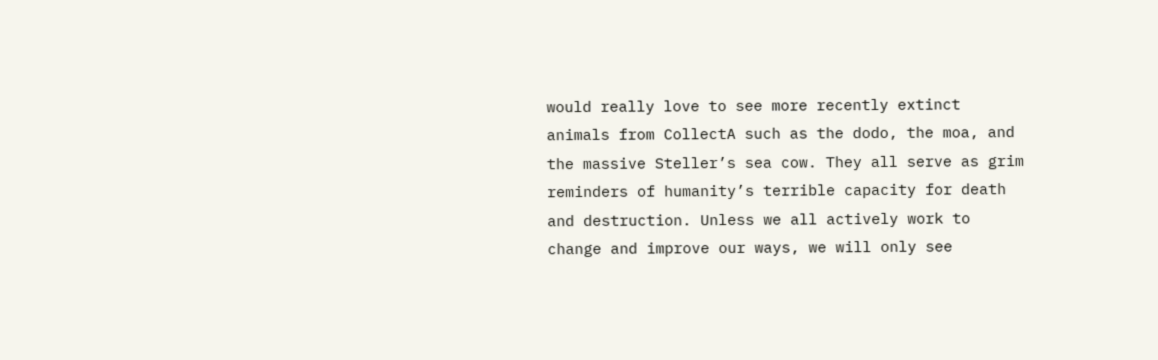would really love to see more recently extinct animals from CollectA such as the dodo, the moa, and the massive Steller’s sea cow. They all serve as grim reminders of humanity’s terrible capacity for death and destruction. Unless we all actively work to change and improve our ways, we will only see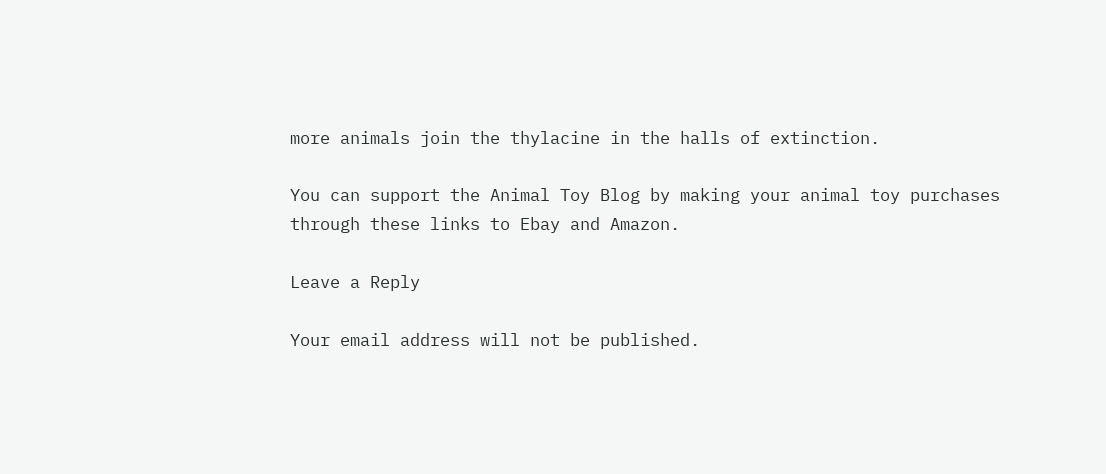more animals join the thylacine in the halls of extinction.

You can support the Animal Toy Blog by making your animal toy purchases through these links to Ebay and Amazon.

Leave a Reply

Your email address will not be published.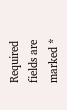Required fields are marked *